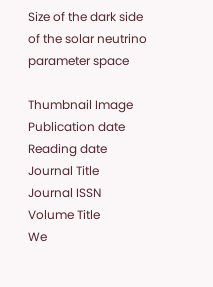Size of the dark side of the solar neutrino parameter space

Thumbnail Image
Publication date
Reading date
Journal Title
Journal ISSN
Volume Title
We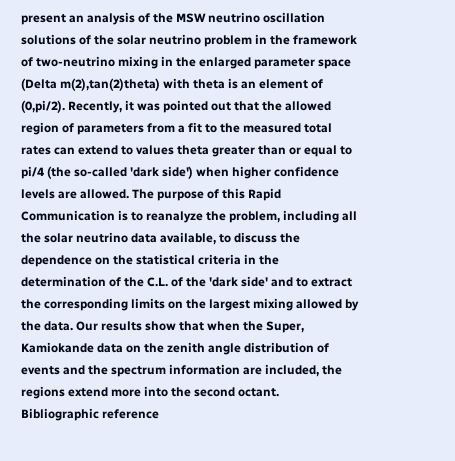present an analysis of the MSW neutrino oscillation solutions of the solar neutrino problem in the framework of two-neutrino mixing in the enlarged parameter space (Delta m(2),tan(2)theta) with theta is an element of (0,pi/2). Recently, it was pointed out that the allowed region of parameters from a fit to the measured total rates can extend to values theta greater than or equal to pi/4 (the so-called 'dark side') when higher confidence levels are allowed. The purpose of this Rapid Communication is to reanalyze the problem, including all the solar neutrino data available, to discuss the dependence on the statistical criteria in the determination of the C.L. of the 'dark side' and to extract the corresponding limits on the largest mixing allowed by the data. Our results show that when the Super, Kamiokande data on the zenith angle distribution of events and the spectrum information are included, the regions extend more into the second octant.
Bibliographic reference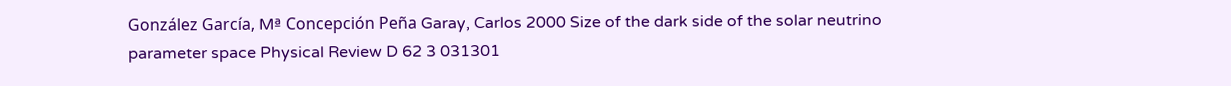González García, Mª Concepción Peña Garay, Carlos 2000 Size of the dark side of the solar neutrino parameter space Physical Review D 62 3 031301